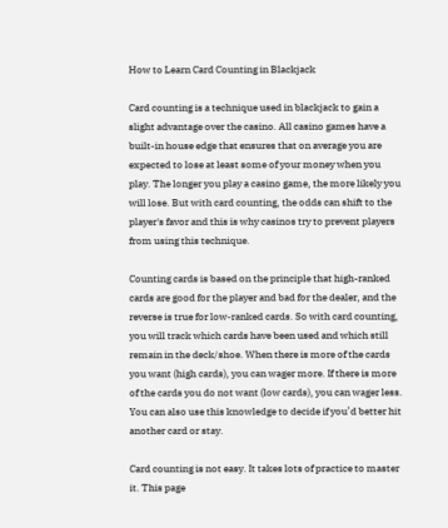How to Learn Card Counting in Blackjack

Card counting is a technique used in blackjack to gain a slight advantage over the casino. All casino games have a built-in house edge that ensures that on average you are expected to lose at least some of your money when you play. The longer you play a casino game, the more likely you will lose. But with card counting, the odds can shift to the player's favor and this is why casinos try to prevent players from using this technique.

Counting cards is based on the principle that high-ranked cards are good for the player and bad for the dealer, and the reverse is true for low-ranked cards. So with card counting, you will track which cards have been used and which still remain in the deck/shoe. When there is more of the cards you want (high cards), you can wager more. If there is more of the cards you do not want (low cards), you can wager less. You can also use this knowledge to decide if you’d better hit another card or stay.

Card counting is not easy. It takes lots of practice to master it. This page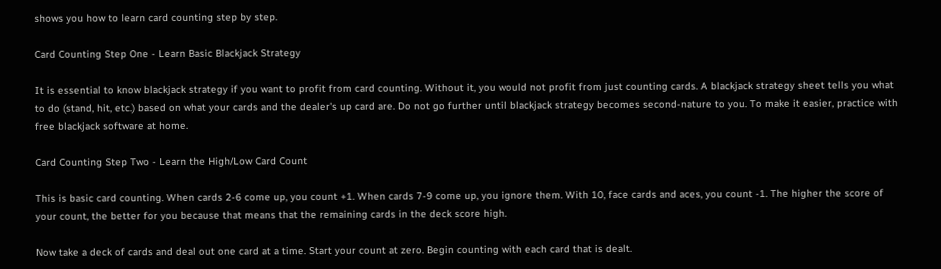shows you how to learn card counting step by step.

Card Counting Step One - Learn Basic Blackjack Strategy

It is essential to know blackjack strategy if you want to profit from card counting. Without it, you would not profit from just counting cards. A blackjack strategy sheet tells you what to do (stand, hit, etc.) based on what your cards and the dealer's up card are. Do not go further until blackjack strategy becomes second-nature to you. To make it easier, practice with free blackjack software at home.

Card Counting Step Two - Learn the High/Low Card Count

This is basic card counting. When cards 2-6 come up, you count +1. When cards 7-9 come up, you ignore them. With 10, face cards and aces, you count -1. The higher the score of your count, the better for you because that means that the remaining cards in the deck score high.

Now take a deck of cards and deal out one card at a time. Start your count at zero. Begin counting with each card that is dealt.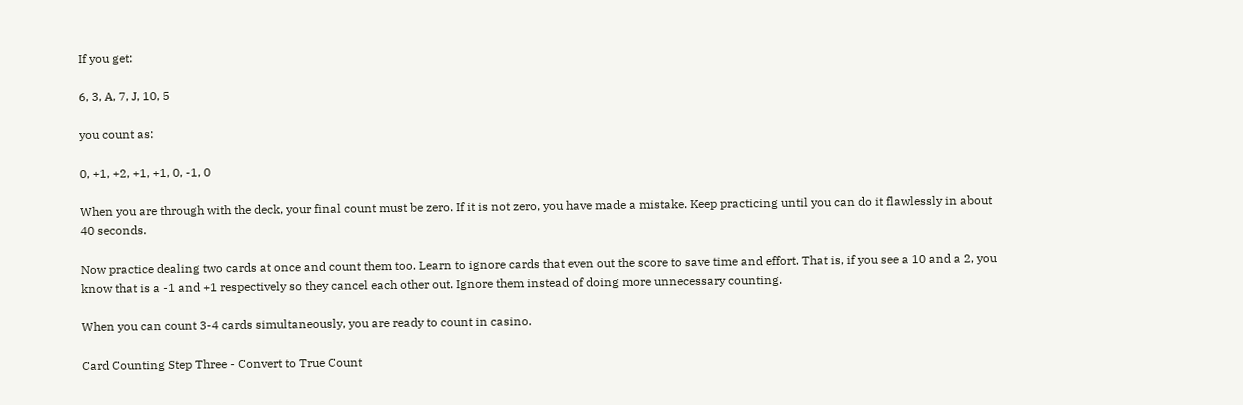If you get:

6, 3, A, 7, J, 10, 5

you count as:

0, +1, +2, +1, +1, 0, -1, 0

When you are through with the deck, your final count must be zero. If it is not zero, you have made a mistake. Keep practicing until you can do it flawlessly in about 40 seconds.

Now practice dealing two cards at once and count them too. Learn to ignore cards that even out the score to save time and effort. That is, if you see a 10 and a 2, you know that is a -1 and +1 respectively so they cancel each other out. Ignore them instead of doing more unnecessary counting.

When you can count 3-4 cards simultaneously, you are ready to count in casino.

Card Counting Step Three - Convert to True Count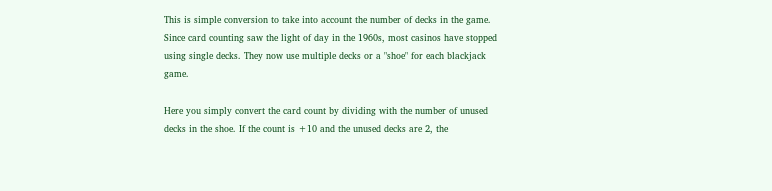This is simple conversion to take into account the number of decks in the game. Since card counting saw the light of day in the 1960s, most casinos have stopped using single decks. They now use multiple decks or a "shoe" for each blackjack game.

Here you simply convert the card count by dividing with the number of unused decks in the shoe. If the count is +10 and the unused decks are 2, the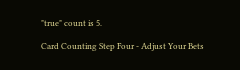"true" count is 5.

Card Counting Step Four - Adjust Your Bets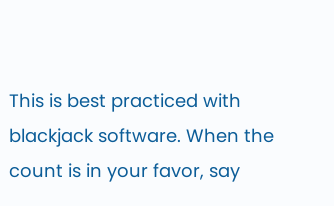This is best practiced with blackjack software. When the count is in your favor, say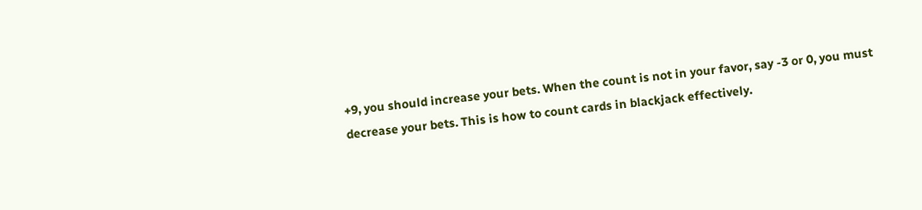+9, you should increase your bets. When the count is not in your favor, say -3 or 0, you must decrease your bets. This is how to count cards in blackjack effectively.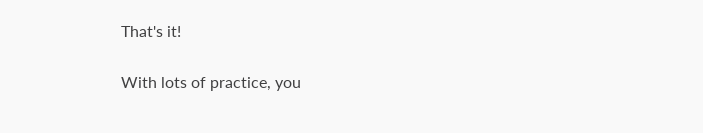That's it!

With lots of practice, you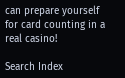can prepare yourself for card counting in a real casino!

Search Index